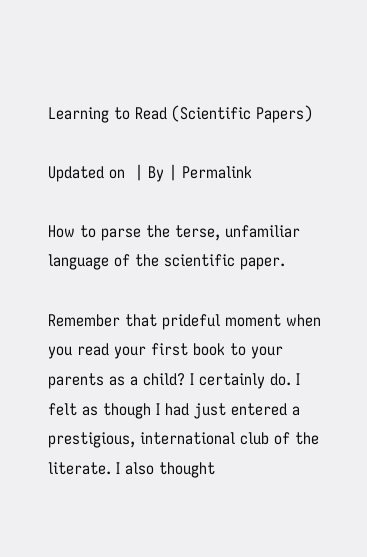Learning to Read (Scientific Papers)

Updated on  | By | Permalink

How to parse the terse, unfamiliar language of the scientific paper.

Remember that prideful moment when you read your first book to your parents as a child? I certainly do. I felt as though I had just entered a prestigious, international club of the literate. I also thought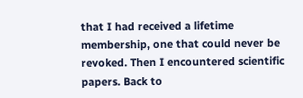that I had received a lifetime membership, one that could never be revoked. Then I encountered scientific papers. Back to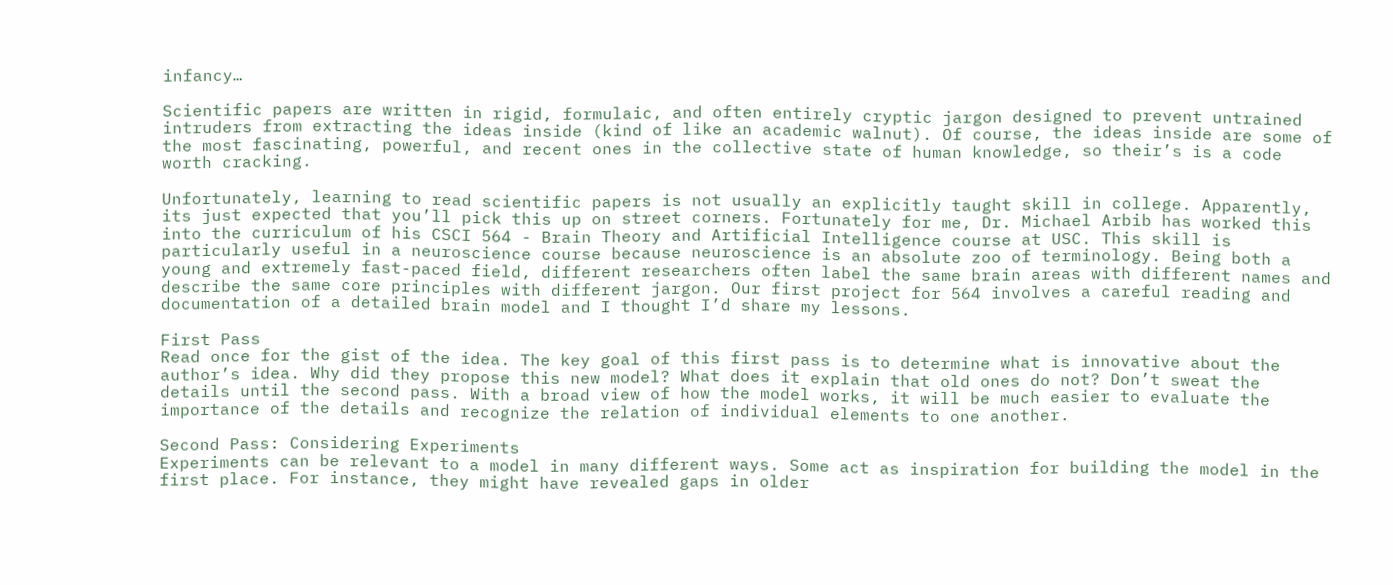infancy…

Scientific papers are written in rigid, formulaic, and often entirely cryptic jargon designed to prevent untrained intruders from extracting the ideas inside (kind of like an academic walnut). Of course, the ideas inside are some of the most fascinating, powerful, and recent ones in the collective state of human knowledge, so their’s is a code worth cracking.

Unfortunately, learning to read scientific papers is not usually an explicitly taught skill in college. Apparently, its just expected that you’ll pick this up on street corners. Fortunately for me, Dr. Michael Arbib has worked this into the curriculum of his CSCI 564 - Brain Theory and Artificial Intelligence course at USC. This skill is particularly useful in a neuroscience course because neuroscience is an absolute zoo of terminology. Being both a young and extremely fast-paced field, different researchers often label the same brain areas with different names and describe the same core principles with different jargon. Our first project for 564 involves a careful reading and documentation of a detailed brain model and I thought I’d share my lessons.

First Pass
Read once for the gist of the idea. The key goal of this first pass is to determine what is innovative about the author’s idea. Why did they propose this new model? What does it explain that old ones do not? Don’t sweat the details until the second pass. With a broad view of how the model works, it will be much easier to evaluate the importance of the details and recognize the relation of individual elements to one another.

Second Pass: Considering Experiments
Experiments can be relevant to a model in many different ways. Some act as inspiration for building the model in the first place. For instance, they might have revealed gaps in older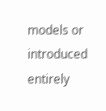models or introduced entirely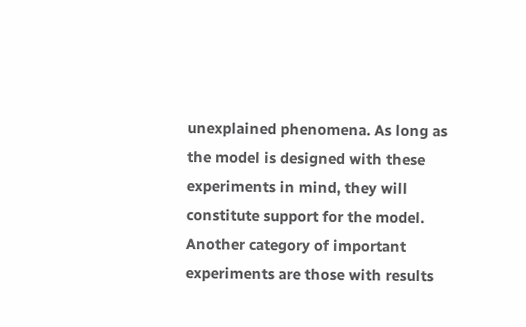unexplained phenomena. As long as the model is designed with these experiments in mind, they will constitute support for the model. Another category of important experiments are those with results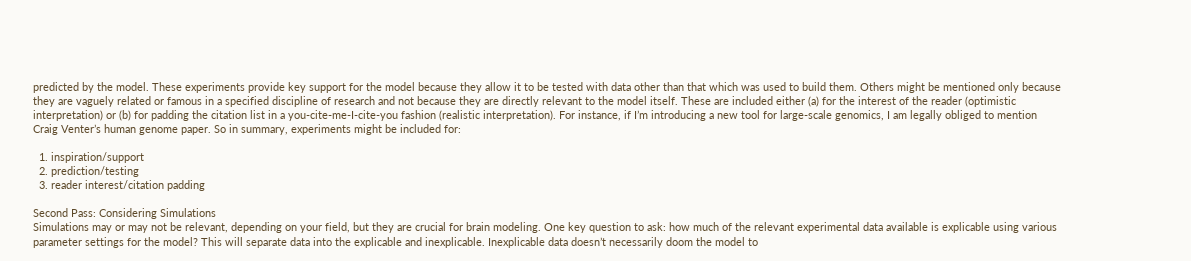predicted by the model. These experiments provide key support for the model because they allow it to be tested with data other than that which was used to build them. Others might be mentioned only because they are vaguely related or famous in a specified discipline of research and not because they are directly relevant to the model itself. These are included either (a) for the interest of the reader (optimistic interpretation) or (b) for padding the citation list in a you-cite-me-I-cite-you fashion (realistic interpretation). For instance, if I’m introducing a new tool for large-scale genomics, I am legally obliged to mention Craig Venter’s human genome paper. So in summary, experiments might be included for:

  1. inspiration/support
  2. prediction/testing
  3. reader interest/citation padding

Second Pass: Considering Simulations
Simulations may or may not be relevant, depending on your field, but they are crucial for brain modeling. One key question to ask: how much of the relevant experimental data available is explicable using various parameter settings for the model? This will separate data into the explicable and inexplicable. Inexplicable data doesn’t necessarily doom the model to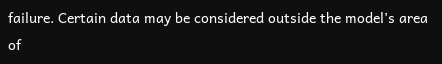failure. Certain data may be considered outside the model’s area of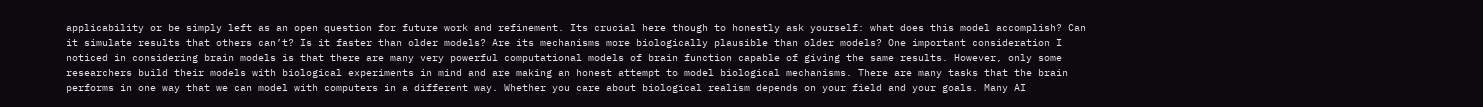applicability or be simply left as an open question for future work and refinement. Its crucial here though to honestly ask yourself: what does this model accomplish? Can it simulate results that others can’t? Is it faster than older models? Are its mechanisms more biologically plausible than older models? One important consideration I noticed in considering brain models is that there are many very powerful computational models of brain function capable of giving the same results. However, only some researchers build their models with biological experiments in mind and are making an honest attempt to model biological mechanisms. There are many tasks that the brain performs in one way that we can model with computers in a different way. Whether you care about biological realism depends on your field and your goals. Many AI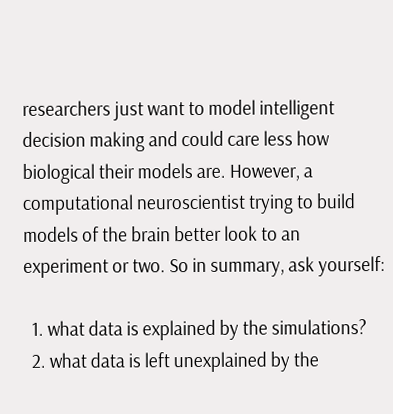researchers just want to model intelligent decision making and could care less how biological their models are. However, a computational neuroscientist trying to build models of the brain better look to an experiment or two. So in summary, ask yourself:

  1. what data is explained by the simulations?
  2. what data is left unexplained by the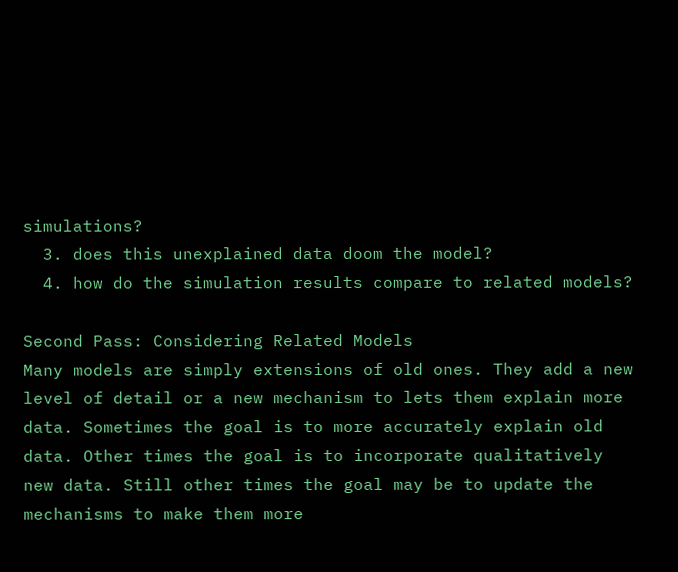simulations?
  3. does this unexplained data doom the model?
  4. how do the simulation results compare to related models?

Second Pass: Considering Related Models
Many models are simply extensions of old ones. They add a new level of detail or a new mechanism to lets them explain more data. Sometimes the goal is to more accurately explain old data. Other times the goal is to incorporate qualitatively new data. Still other times the goal may be to update the mechanisms to make them more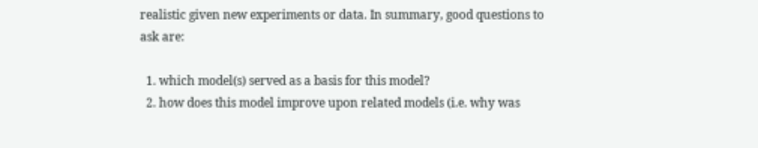realistic given new experiments or data. In summary, good questions to ask are:

  1. which model(s) served as a basis for this model?
  2. how does this model improve upon related models (i.e. why was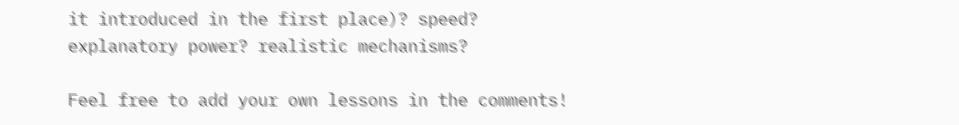it introduced in the first place)? speed? explanatory power? realistic mechanisms?

Feel free to add your own lessons in the comments!